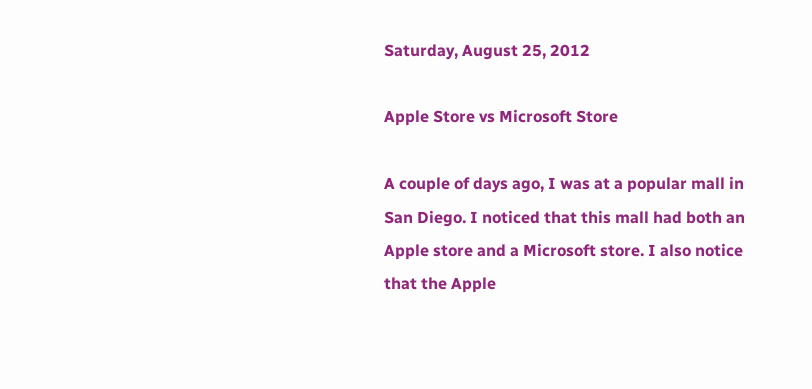Saturday, August 25, 2012

Apple Store vs Microsoft Store

A couple of days ago, I was at a popular mall in San Diego. I noticed that this mall had both an Apple store and a Microsoft store. I also notice that the Apple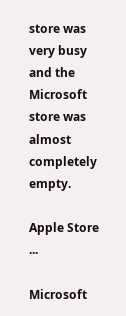store was very busy and the Microsoft store was almost completely empty.

Apple Store ...

Microsoft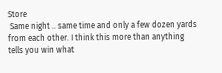Store
 Same night .. same time and only a few dozen yards from each other. I think this more than anything tells you win what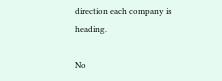direction each company is heading.

No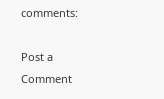comments:

Post a Comment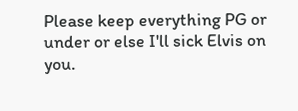Please keep everything PG or under or else I'll sick Elvis on you.